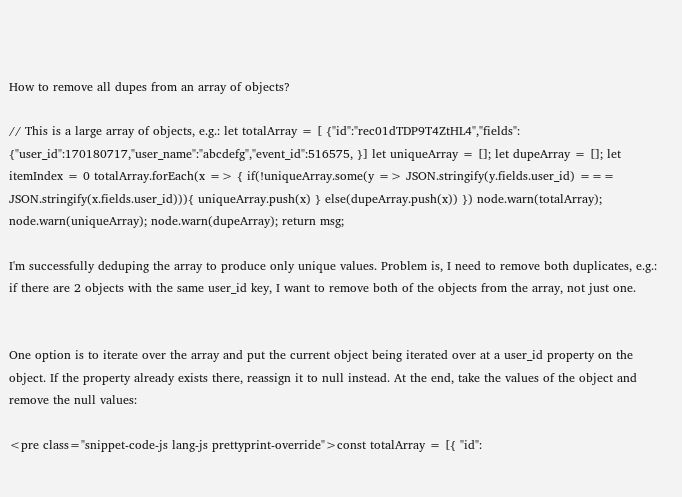How to remove all dupes from an array of objects?

// This is a large array of objects, e.g.: let totalArray = [ {"id":"rec01dTDP9T4ZtHL4","fields": {"user_id":170180717,"user_name":"abcdefg","event_id":516575, }] let uniqueArray = []; let dupeArray = []; let itemIndex = 0 totalArray.forEach(x => { if(!uniqueArray.some(y => JSON.stringify(y.fields.user_id) === JSON.stringify(x.fields.user_id))){ uniqueArray.push(x) } else(dupeArray.push(x)) }) node.warn(totalArray); node.warn(uniqueArray); node.warn(dupeArray); return msg;

I'm successfully deduping the array to produce only unique values. Problem is, I need to remove both duplicates, e.g.: if there are 2 objects with the same user_id key, I want to remove both of the objects from the array, not just one.


One option is to iterate over the array and put the current object being iterated over at a user_id property on the object. If the property already exists there, reassign it to null instead. At the end, take the values of the object and remove the null values:

<pre class="snippet-code-js lang-js prettyprint-override">const totalArray = [{ "id":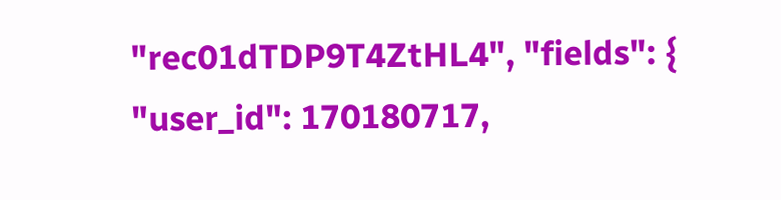"rec01dTDP9T4ZtHL4", "fields": { "user_id": 170180717,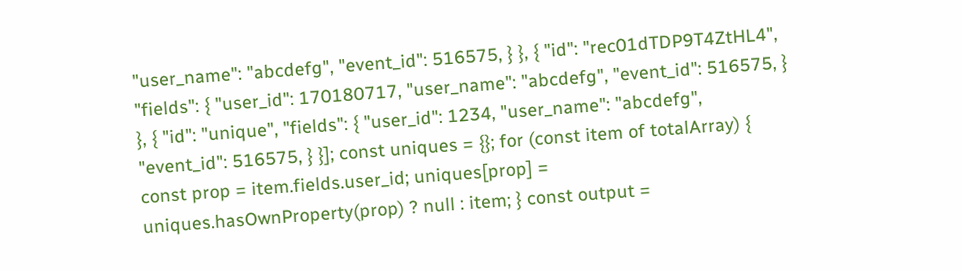"user_name": "abcdefg", "event_id": 516575, } }, { "id": "rec01dTDP9T4ZtHL4", "fields": { "user_id": 170180717, "user_name": "abcdefg", "event_id": 516575, } }, { "id": "unique", "fields": { "user_id": 1234, "user_name": "abcdefg", "event_id": 516575, } }]; const uniques = {}; for (const item of totalArray) { const prop = item.fields.user_id; uniques[prop] = uniques.hasOwnProperty(prop) ? null : item; } const output =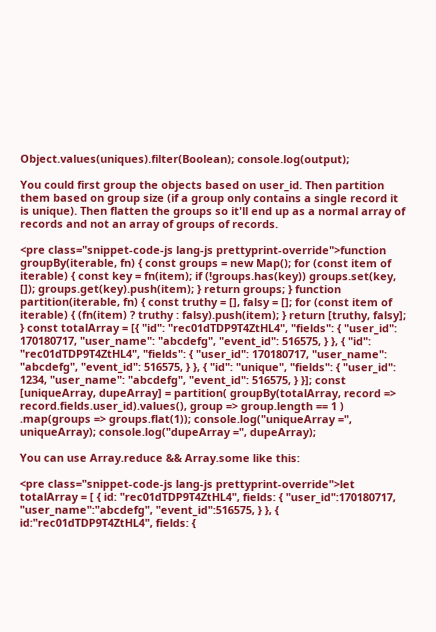Object.values(uniques).filter(Boolean); console.log(output);

You could first group the objects based on user_id. Then partition them based on group size (if a group only contains a single record it is unique). Then flatten the groups so it'll end up as a normal array of records and not an array of groups of records.

<pre class="snippet-code-js lang-js prettyprint-override">function groupBy(iterable, fn) { const groups = new Map(); for (const item of iterable) { const key = fn(item); if (!groups.has(key)) groups.set(key, []); groups.get(key).push(item); } return groups; } function partition(iterable, fn) { const truthy = [], falsy = []; for (const item of iterable) { (fn(item) ? truthy : falsy).push(item); } return [truthy, falsy]; } const totalArray = [{ "id": "rec01dTDP9T4ZtHL4", "fields": { "user_id": 170180717, "user_name": "abcdefg", "event_id": 516575, } }, { "id": "rec01dTDP9T4ZtHL4", "fields": { "user_id": 170180717, "user_name": "abcdefg", "event_id": 516575, } }, { "id": "unique", "fields": { "user_id": 1234, "user_name": "abcdefg", "event_id": 516575, } }]; const [uniqueArray, dupeArray] = partition( groupBy(totalArray, record => record.fields.user_id).values(), group => group.length == 1 ) .map(groups => groups.flat(1)); console.log("uniqueArray =", uniqueArray); console.log("dupeArray =", dupeArray);

You can use Array.reduce && Array.some like this:

<pre class="snippet-code-js lang-js prettyprint-override">let totalArray = [ { id: "rec01dTDP9T4ZtHL4", fields: { "user_id":170180717, "user_name":"abcdefg", "event_id":516575, } }, { id:"rec01dTDP9T4ZtHL4", fields: {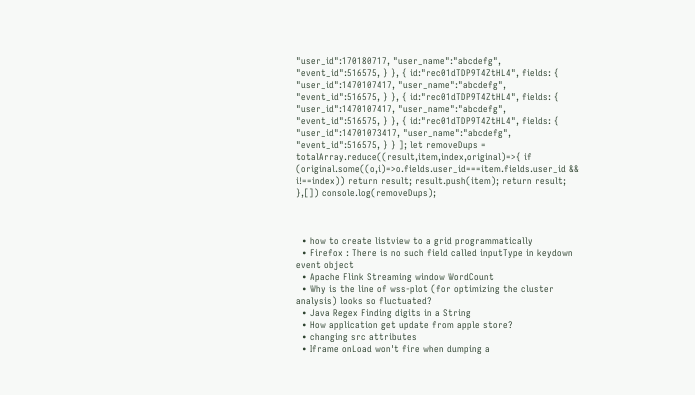"user_id":170180717, "user_name":"abcdefg", "event_id":516575, } }, { id:"rec01dTDP9T4ZtHL4", fields: { "user_id":1470107417, "user_name":"abcdefg", "event_id":516575, } }, { id:"rec01dTDP9T4ZtHL4", fields: { "user_id":1470107417, "user_name":"abcdefg", "event_id":516575, } }, { id:"rec01dTDP9T4ZtHL4", fields: { "user_id":14701073417, "user_name":"abcdefg", "event_id":516575, } } ]; let removeDups = totalArray.reduce((result,item,index,original)=>{ if (original.some((o,i)=>o.fields.user_id===item.fields.user_id && i!==index)) return result; result.push(item); return result; },[]) console.log(removeDups);



  • how to create listview to a grid programmatically
  • Firefox : There is no such field called inputType in keydown event object
  • Apache Flink Streaming window WordCount
  • Why is the line of wss-plot (for optimizing the cluster analysis) looks so fluctuated?
  • Java Regex Finding digits in a String
  • How application get update from apple store?
  • changing src attributes
  • Iframe onLoad won't fire when dumping a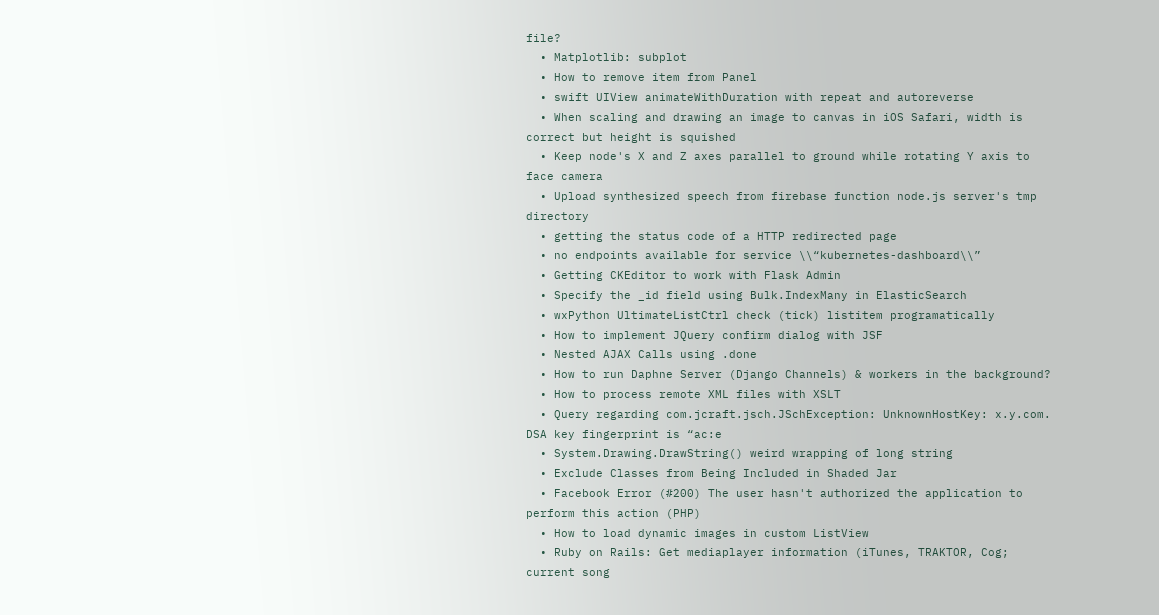file?
  • Matplotlib: subplot
  • How to remove item from Panel
  • swift UIView animateWithDuration with repeat and autoreverse
  • When scaling and drawing an image to canvas in iOS Safari, width is correct but height is squished
  • Keep node's X and Z axes parallel to ground while rotating Y axis to face camera
  • Upload synthesized speech from firebase function node.js server's tmp directory
  • getting the status code of a HTTP redirected page
  • no endpoints available for service \\“kubernetes-dashboard\\”
  • Getting CKEditor to work with Flask Admin
  • Specify the _id field using Bulk.IndexMany in ElasticSearch
  • wxPython UltimateListCtrl check (tick) listitem programatically
  • How to implement JQuery confirm dialog with JSF
  • Nested AJAX Calls using .done
  • How to run Daphne Server (Django Channels) & workers in the background?
  • How to process remote XML files with XSLT
  • Query regarding com.jcraft.jsch.JSchException: UnknownHostKey: x.y.com. DSA key fingerprint is “ac:e
  • System.Drawing.DrawString() weird wrapping of long string
  • Exclude Classes from Being Included in Shaded Jar
  • Facebook Error (#200) The user hasn't authorized the application to perform this action (PHP)
  • How to load dynamic images in custom ListView
  • Ruby on Rails: Get mediaplayer information (iTunes, TRAKTOR, Cog; current song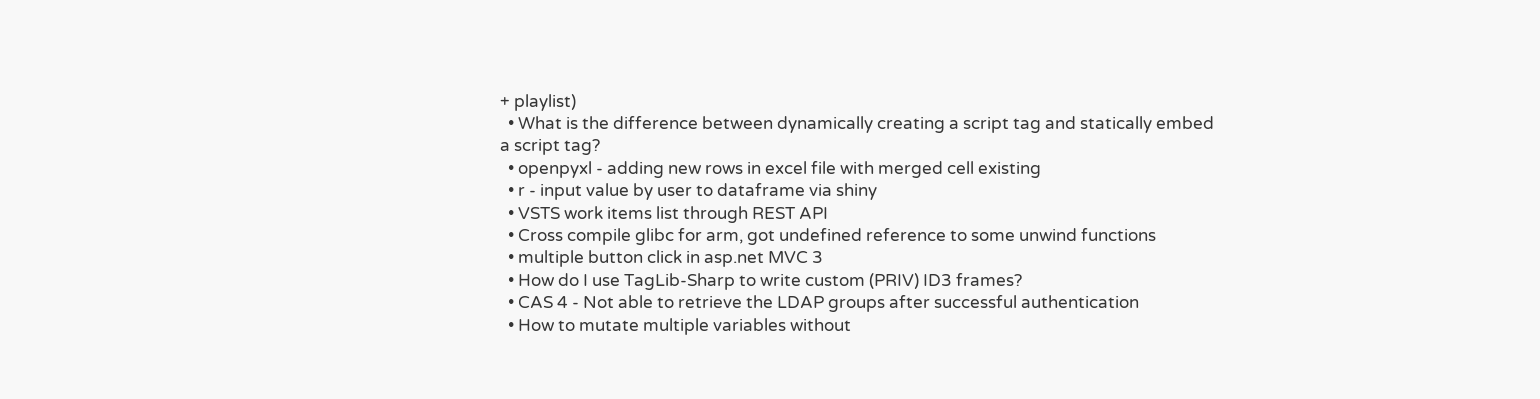+ playlist)
  • What is the difference between dynamically creating a script tag and statically embed a script tag?
  • openpyxl - adding new rows in excel file with merged cell existing
  • r - input value by user to dataframe via shiny
  • VSTS work items list through REST API
  • Cross compile glibc for arm, got undefined reference to some unwind functions
  • multiple button click in asp.net MVC 3
  • How do I use TagLib-Sharp to write custom (PRIV) ID3 frames?
  • CAS 4 - Not able to retrieve the LDAP groups after successful authentication
  • How to mutate multiple variables without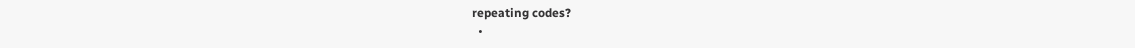repeating codes?
  •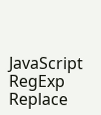JavaScript RegExp Replace